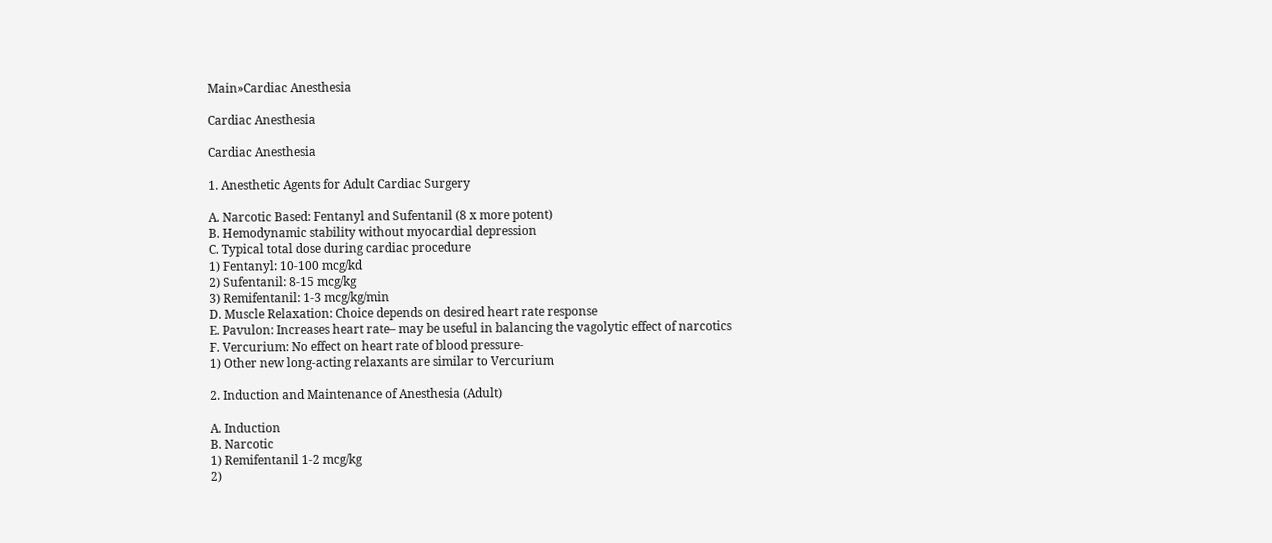Main»Cardiac Anesthesia

Cardiac Anesthesia

Cardiac Anesthesia

1. Anesthetic Agents for Adult Cardiac Surgery

A. Narcotic Based: Fentanyl and Sufentanil (8 x more potent)
B. Hemodynamic stability without myocardial depression
C. Typical total dose during cardiac procedure
1) Fentanyl: 10-100 mcg/kd
2) Sufentanil: 8-15 mcg/kg
3) Remifentanil: 1-3 mcg/kg/min
D. Muscle Relaxation: Choice depends on desired heart rate response
E. Pavulon: Increases heart rate– may be useful in balancing the vagolytic effect of narcotics
F. Vercurium: No effect on heart rate of blood pressure-
1) Other new long-acting relaxants are similar to Vercurium

2. Induction and Maintenance of Anesthesia (Adult)

A. Induction
B. Narcotic
1) Remifentanil 1-2 mcg/kg
2)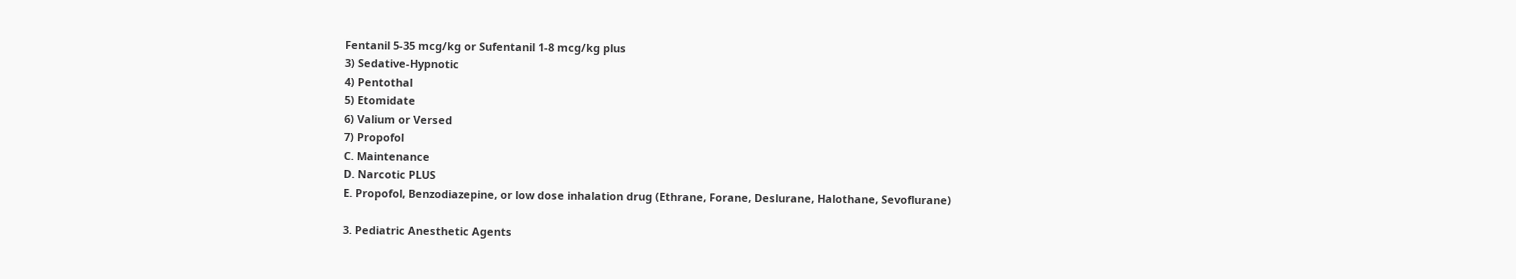Fentanil 5-35 mcg/kg or Sufentanil 1-8 mcg/kg plus
3) Sedative-Hypnotic
4) Pentothal
5) Etomidate
6) Valium or Versed
7) Propofol
C. Maintenance
D. Narcotic PLUS
E. Propofol, Benzodiazepine, or low dose inhalation drug (Ethrane, Forane, Deslurane, Halothane, Sevoflurane)

3. Pediatric Anesthetic Agents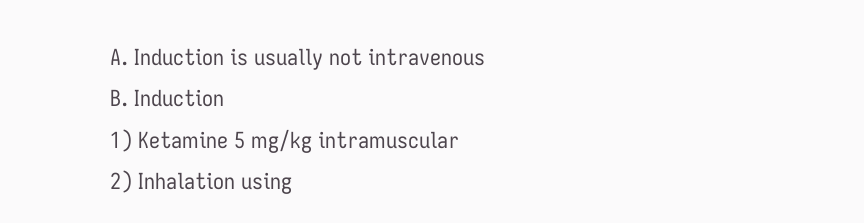A. Induction is usually not intravenous
B. Induction
1) Ketamine 5 mg/kg intramuscular
2) Inhalation using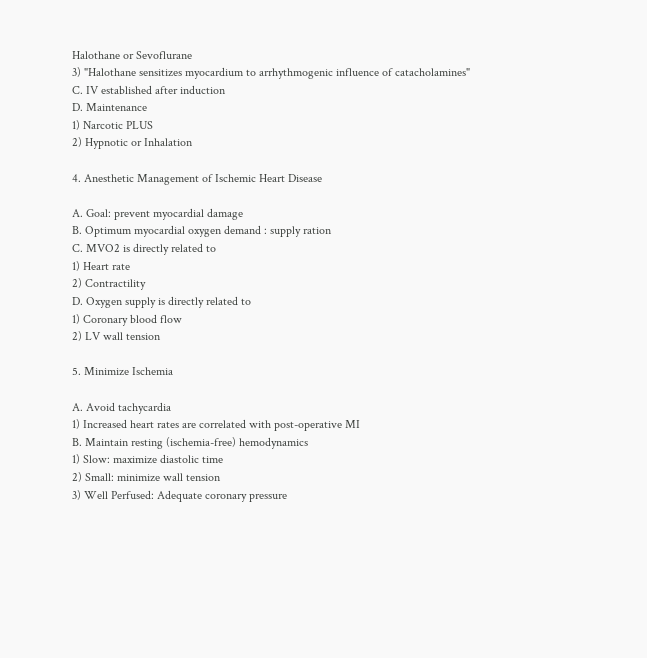Halothane or Sevoflurane
3) "Halothane sensitizes myocardium to arrhythmogenic influence of catacholamines"
C. IV established after induction
D. Maintenance
1) Narcotic PLUS
2) Hypnotic or Inhalation

4. Anesthetic Management of Ischemic Heart Disease

A. Goal: prevent myocardial damage
B. Optimum myocardial oxygen demand : supply ration
C. MVO2 is directly related to
1) Heart rate
2) Contractility
D. Oxygen supply is directly related to
1) Coronary blood flow
2) LV wall tension

5. Minimize Ischemia

A. Avoid tachycardia
1) Increased heart rates are correlated with post-operative MI
B. Maintain resting (ischemia-free) hemodynamics
1) Slow: maximize diastolic time
2) Small: minimize wall tension
3) Well Perfused: Adequate coronary pressure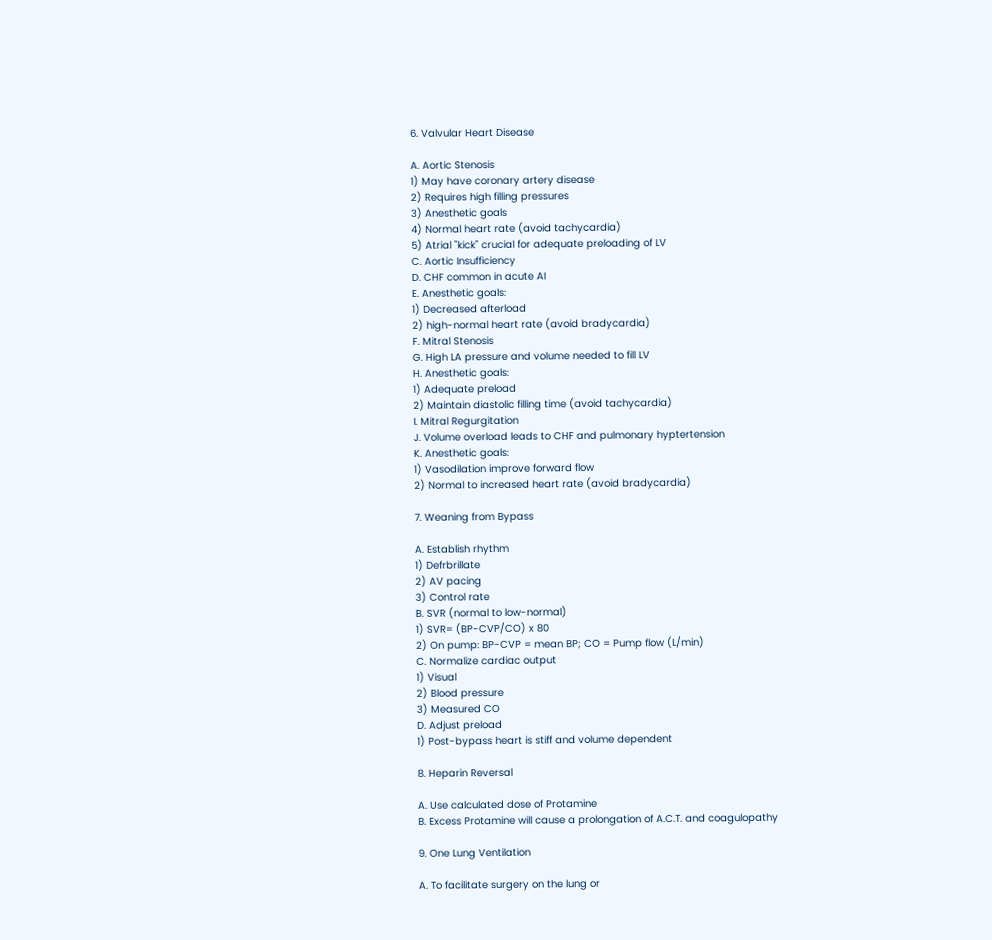6. Valvular Heart Disease

A. Aortic Stenosis
1) May have coronary artery disease
2) Requires high filling pressures
3) Anesthetic goals
4) Normal heart rate (avoid tachycardia)
5) Atrial "kick" crucial for adequate preloading of LV
C. Aortic Insufficiency
D. CHF common in acute AI
E. Anesthetic goals:
1) Decreased afterload
2) high-normal heart rate (avoid bradycardia)
F. Mitral Stenosis
G. High LA pressure and volume needed to fill LV
H. Anesthetic goals:
1) Adequate preload
2) Maintain diastolic filling time (avoid tachycardia)
I. Mitral Regurgitation
J. Volume overload leads to CHF and pulmonary hyptertension
K. Anesthetic goals:
1) Vasodilation improve forward flow
2) Normal to increased heart rate (avoid bradycardia)

7. Weaning from Bypass

A. Establish rhythm
1) Defrbrillate
2) AV pacing
3) Control rate
B. SVR (normal to low-normal)
1) SVR= (BP-CVP/CO) x 80
2) On pump: BP-CVP = mean BP; CO = Pump flow (L/min)
C. Normalize cardiac output
1) Visual
2) Blood pressure
3) Measured CO
D. Adjust preload
1) Post-bypass heart is stiff and volume dependent

8. Heparin Reversal

A. Use calculated dose of Protamine
B. Excess Protamine will cause a prolongation of A.C.T. and coagulopathy

9. One Lung Ventilation

A. To facilitate surgery on the lung or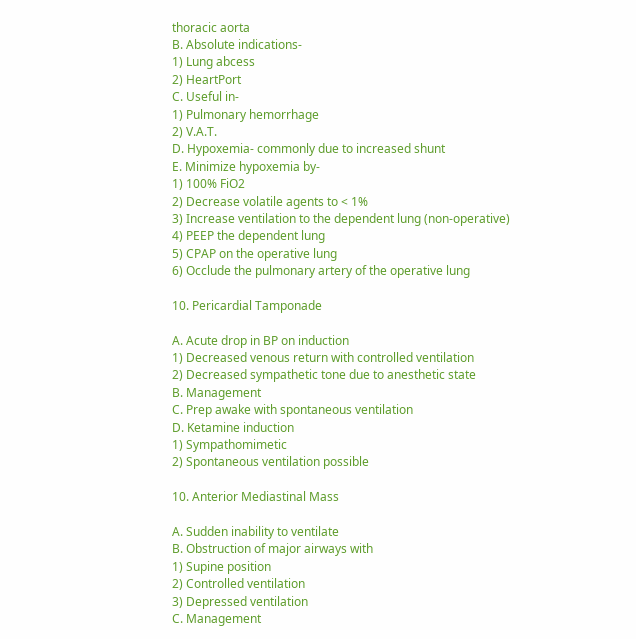thoracic aorta
B. Absolute indications-
1) Lung abcess
2) HeartPort
C. Useful in-
1) Pulmonary hemorrhage
2) V.A.T.
D. Hypoxemia- commonly due to increased shunt
E. Minimize hypoxemia by-
1) 100% FiO2
2) Decrease volatile agents to < 1%
3) Increase ventilation to the dependent lung (non-operative)
4) PEEP the dependent lung
5) CPAP on the operative lung
6) Occlude the pulmonary artery of the operative lung

10. Pericardial Tamponade

A. Acute drop in BP on induction
1) Decreased venous return with controlled ventilation
2) Decreased sympathetic tone due to anesthetic state
B. Management
C. Prep awake with spontaneous ventilation
D. Ketamine induction
1) Sympathomimetic
2) Spontaneous ventilation possible

10. Anterior Mediastinal Mass

A. Sudden inability to ventilate
B. Obstruction of major airways with
1) Supine position
2) Controlled ventilation
3) Depressed ventilation
C. Management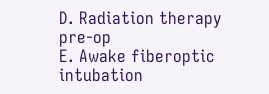D. Radiation therapy pre-op
E. Awake fiberoptic intubation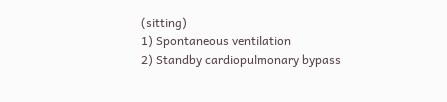(sitting)
1) Spontaneous ventilation
2) Standby cardiopulmonary bypass